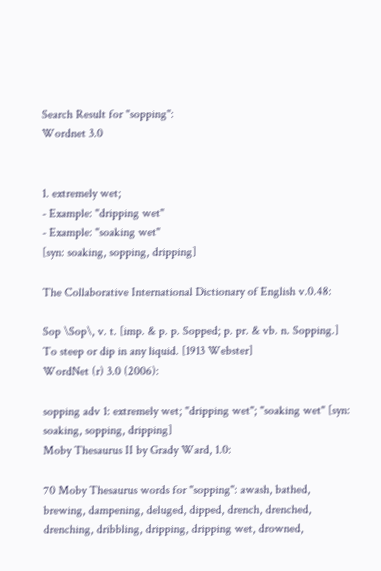Search Result for "sopping":
Wordnet 3.0


1. extremely wet;
- Example: "dripping wet"
- Example: "soaking wet"
[syn: soaking, sopping, dripping]

The Collaborative International Dictionary of English v.0.48:

Sop \Sop\, v. t. [imp. & p. p. Sopped; p. pr. & vb. n. Sopping.] To steep or dip in any liquid. [1913 Webster]
WordNet (r) 3.0 (2006):

sopping adv 1: extremely wet; "dripping wet"; "soaking wet" [syn: soaking, sopping, dripping]
Moby Thesaurus II by Grady Ward, 1.0:

70 Moby Thesaurus words for "sopping": awash, bathed, brewing, dampening, deluged, dipped, drench, drenched, drenching, dribbling, dripping, dripping wet, drowned,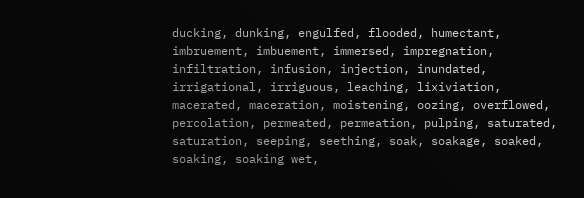ducking, dunking, engulfed, flooded, humectant, imbruement, imbuement, immersed, impregnation, infiltration, infusion, injection, inundated, irrigational, irriguous, leaching, lixiviation, macerated, maceration, moistening, oozing, overflowed, percolation, permeated, permeation, pulping, saturated, saturation, seeping, seething, soak, soakage, soaked, soaking, soaking wet,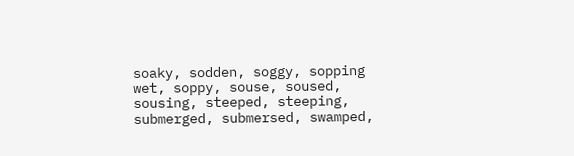soaky, sodden, soggy, sopping wet, soppy, souse, soused, sousing, steeped, steeping, submerged, submersed, swamped,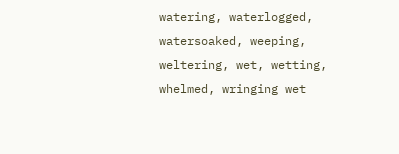watering, waterlogged, watersoaked, weeping, weltering, wet, wetting, whelmed, wringing wet